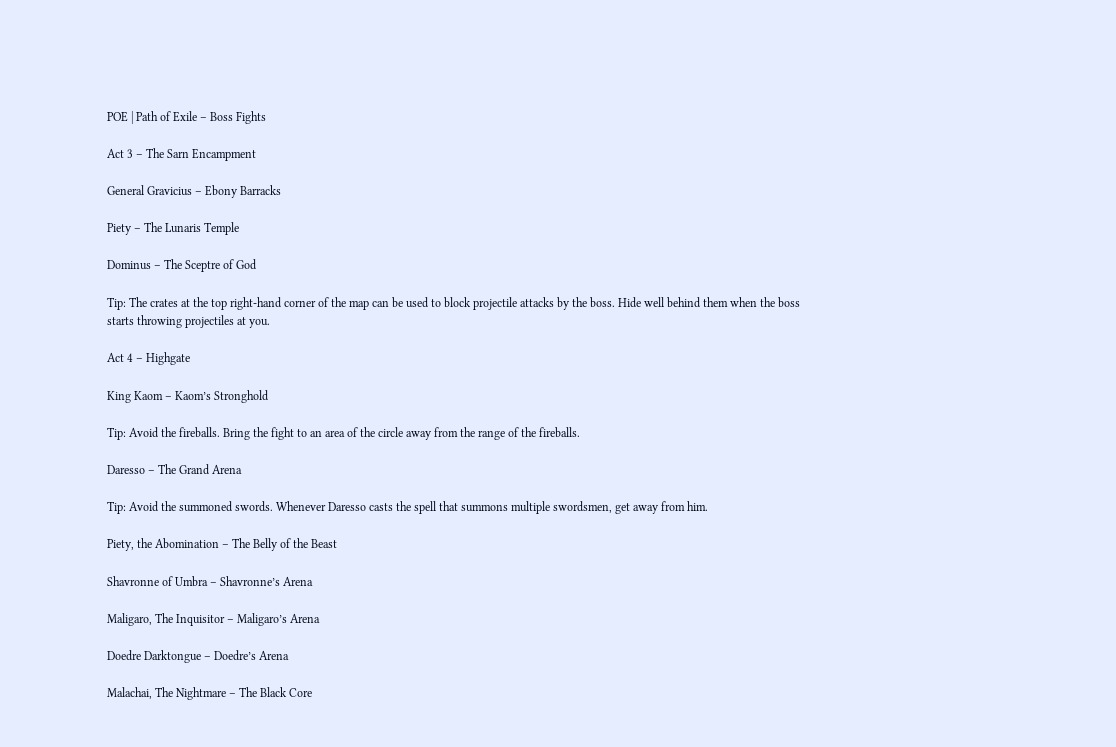POE | Path of Exile – Boss Fights

Act 3 – The Sarn Encampment

General Gravicius – Ebony Barracks

Piety – The Lunaris Temple

Dominus – The Sceptre of God

Tip: The crates at the top right-hand corner of the map can be used to block projectile attacks by the boss. Hide well behind them when the boss starts throwing projectiles at you.

Act 4 – Highgate

King Kaom – Kaom’s Stronghold

Tip: Avoid the fireballs. Bring the fight to an area of the circle away from the range of the fireballs.

Daresso – The Grand Arena

Tip: Avoid the summoned swords. Whenever Daresso casts the spell that summons multiple swordsmen, get away from him.

Piety, the Abomination – The Belly of the Beast

Shavronne of Umbra – Shavronne’s Arena

Maligaro, The Inquisitor – Maligaro’s Arena

Doedre Darktongue – Doedre’s Arena

Malachai, The Nightmare – The Black Core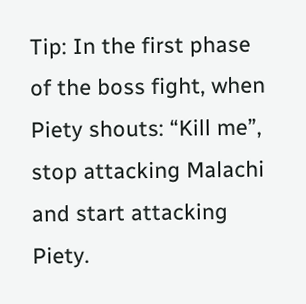Tip: In the first phase of the boss fight, when Piety shouts: “Kill me”, stop attacking Malachi and start attacking Piety.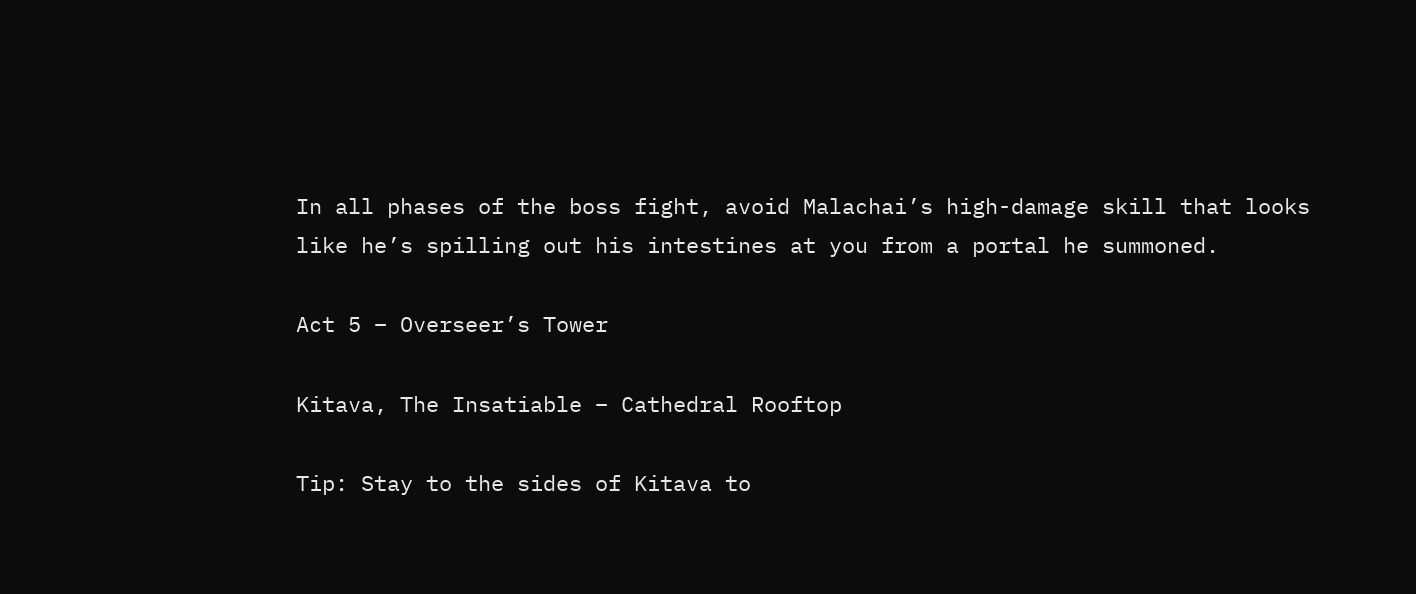In all phases of the boss fight, avoid Malachai’s high-damage skill that looks like he’s spilling out his intestines at you from a portal he summoned.

Act 5 – Overseer’s Tower

Kitava, The Insatiable – Cathedral Rooftop

Tip: Stay to the sides of Kitava to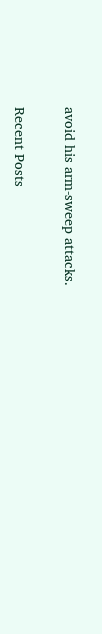avoid his arm-sweep attacks.

Recent Posts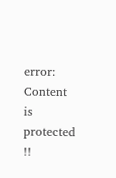error: Content is protected !!